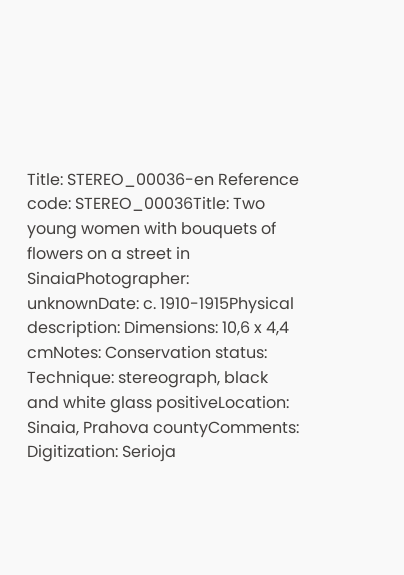Title: STEREO_00036-en Reference code: STEREO_00036Title: Two young women with bouquets of flowers on a street in SinaiaPhotographer: unknownDate: c. 1910-1915Physical description: Dimensions: 10,6 x 4,4 cmNotes: Conservation status: Technique: stereograph, black and white glass positiveLocation: Sinaia, Prahova countyComments: Digitization: Serioja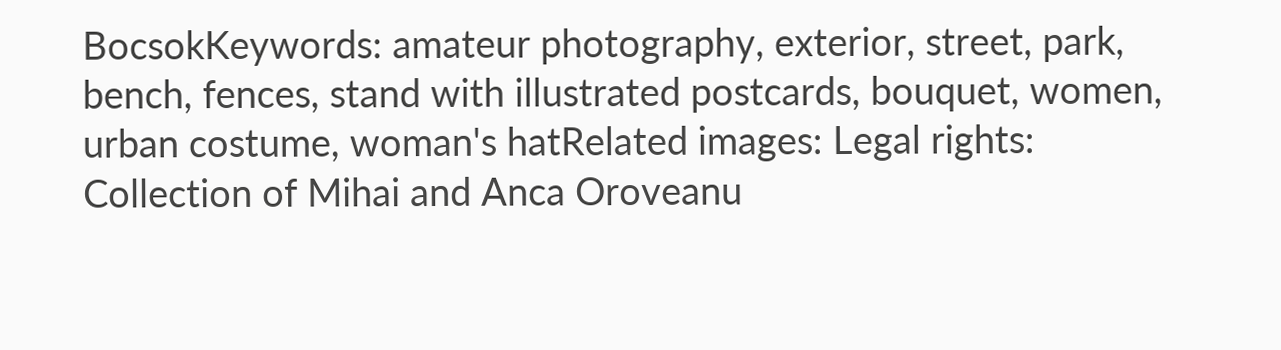BocsokKeywords: amateur photography, exterior, street, park, bench, fences, stand with illustrated postcards, bouquet, women, urban costume, woman's hatRelated images: Legal rights: Collection of Mihai and Anca Oroveanu